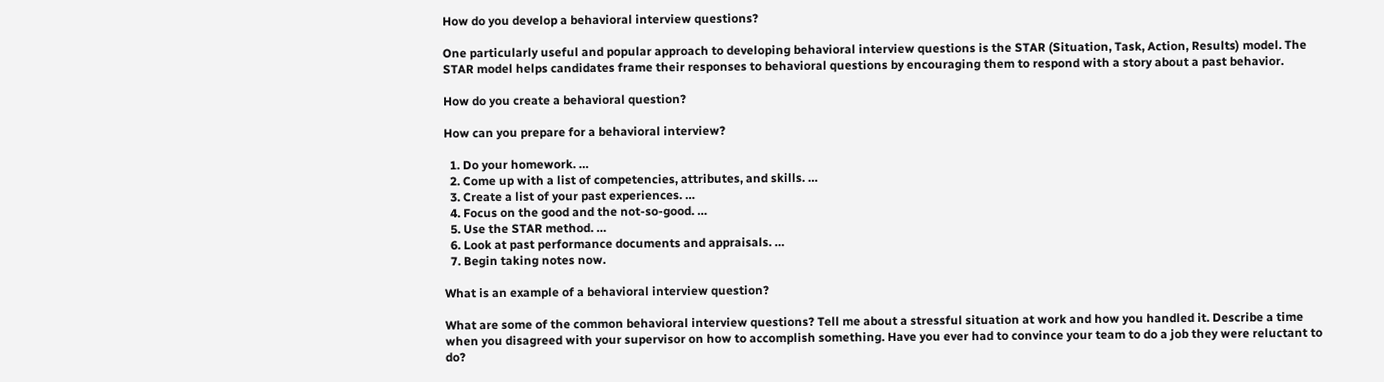How do you develop a behavioral interview questions?

One particularly useful and popular approach to developing behavioral interview questions is the STAR (Situation, Task, Action, Results) model. The STAR model helps candidates frame their responses to behavioral questions by encouraging them to respond with a story about a past behavior.

How do you create a behavioral question?

How can you prepare for a behavioral interview?

  1. Do your homework. …
  2. Come up with a list of competencies, attributes, and skills. …
  3. Create a list of your past experiences. …
  4. Focus on the good and the not-so-good. …
  5. Use the STAR method. …
  6. Look at past performance documents and appraisals. …
  7. Begin taking notes now.

What is an example of a behavioral interview question?

What are some of the common behavioral interview questions? Tell me about a stressful situation at work and how you handled it. Describe a time when you disagreed with your supervisor on how to accomplish something. Have you ever had to convince your team to do a job they were reluctant to do?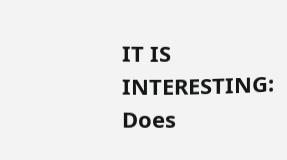IT IS INTERESTING:  Does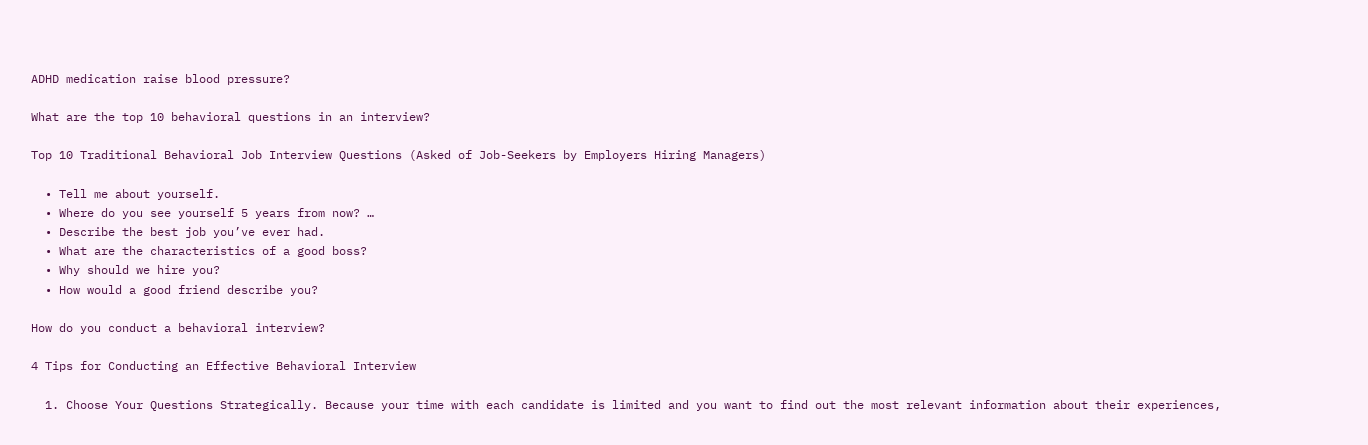ADHD medication raise blood pressure?

What are the top 10 behavioral questions in an interview?

Top 10 Traditional Behavioral Job Interview Questions (Asked of Job-Seekers by Employers Hiring Managers)

  • Tell me about yourself.
  • Where do you see yourself 5 years from now? …
  • Describe the best job you’ve ever had.
  • What are the characteristics of a good boss?
  • Why should we hire you?
  • How would a good friend describe you?

How do you conduct a behavioral interview?

4 Tips for Conducting an Effective Behavioral Interview

  1. Choose Your Questions Strategically. Because your time with each candidate is limited and you want to find out the most relevant information about their experiences,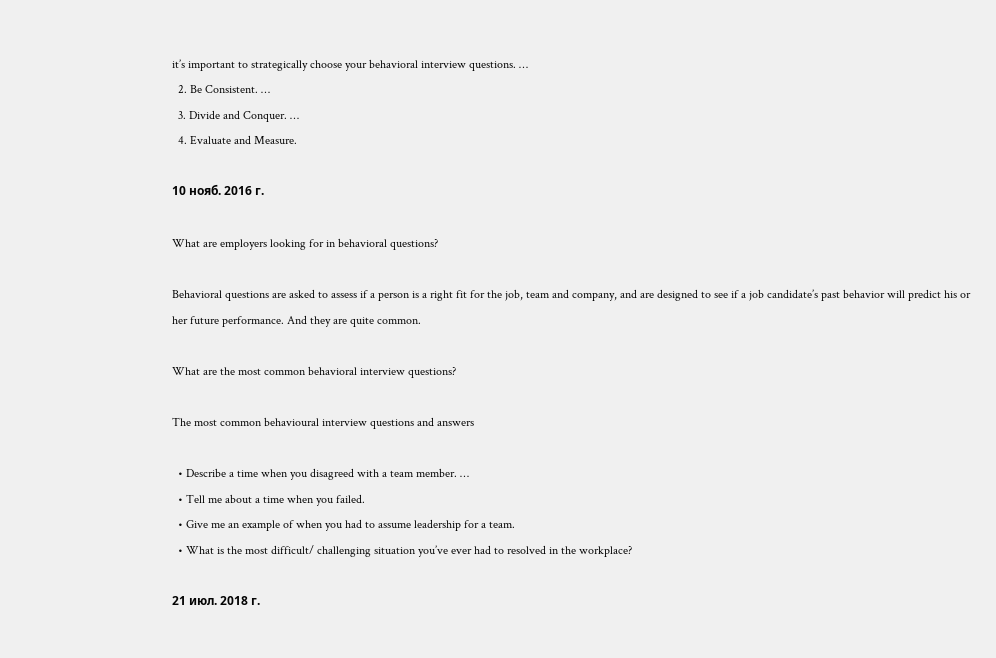it’s important to strategically choose your behavioral interview questions. …
  2. Be Consistent. …
  3. Divide and Conquer. …
  4. Evaluate and Measure.

10 нояб. 2016 г.

What are employers looking for in behavioral questions?

Behavioral questions are asked to assess if a person is a right fit for the job, team and company, and are designed to see if a job candidate’s past behavior will predict his or her future performance. And they are quite common.

What are the most common behavioral interview questions?

The most common behavioural interview questions and answers

  • Describe a time when you disagreed with a team member. …
  • Tell me about a time when you failed.
  • Give me an example of when you had to assume leadership for a team.
  • What is the most difficult/ challenging situation you’ve ever had to resolved in the workplace?

21 июл. 2018 г.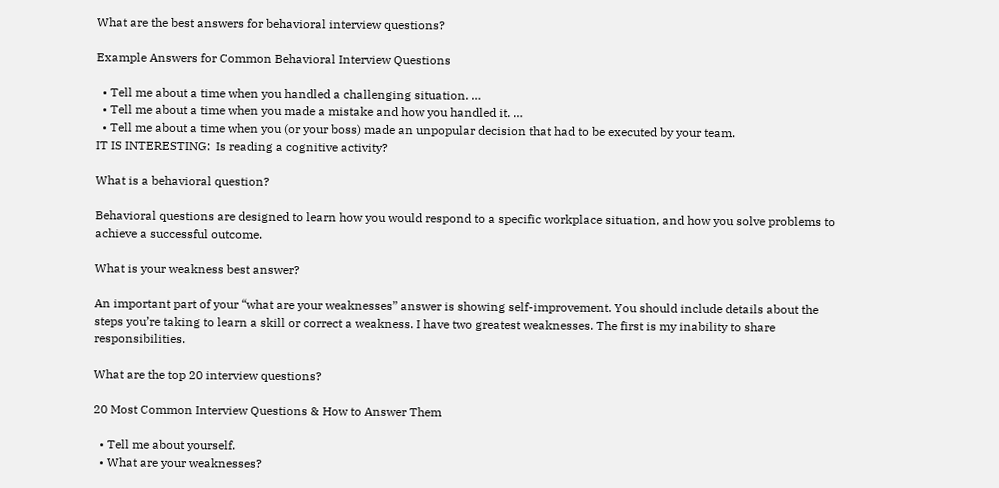What are the best answers for behavioral interview questions?

Example Answers for Common Behavioral Interview Questions

  • Tell me about a time when you handled a challenging situation. …
  • Tell me about a time when you made a mistake and how you handled it. …
  • Tell me about a time when you (or your boss) made an unpopular decision that had to be executed by your team.
IT IS INTERESTING:  Is reading a cognitive activity?

What is a behavioral question?

Behavioral questions are designed to learn how you would respond to a specific workplace situation, and how you solve problems to achieve a successful outcome.

What is your weakness best answer?

An important part of your “what are your weaknesses” answer is showing self-improvement. You should include details about the steps you’re taking to learn a skill or correct a weakness. I have two greatest weaknesses. The first is my inability to share responsibilities.

What are the top 20 interview questions?

20 Most Common Interview Questions & How to Answer Them

  • Tell me about yourself.
  • What are your weaknesses?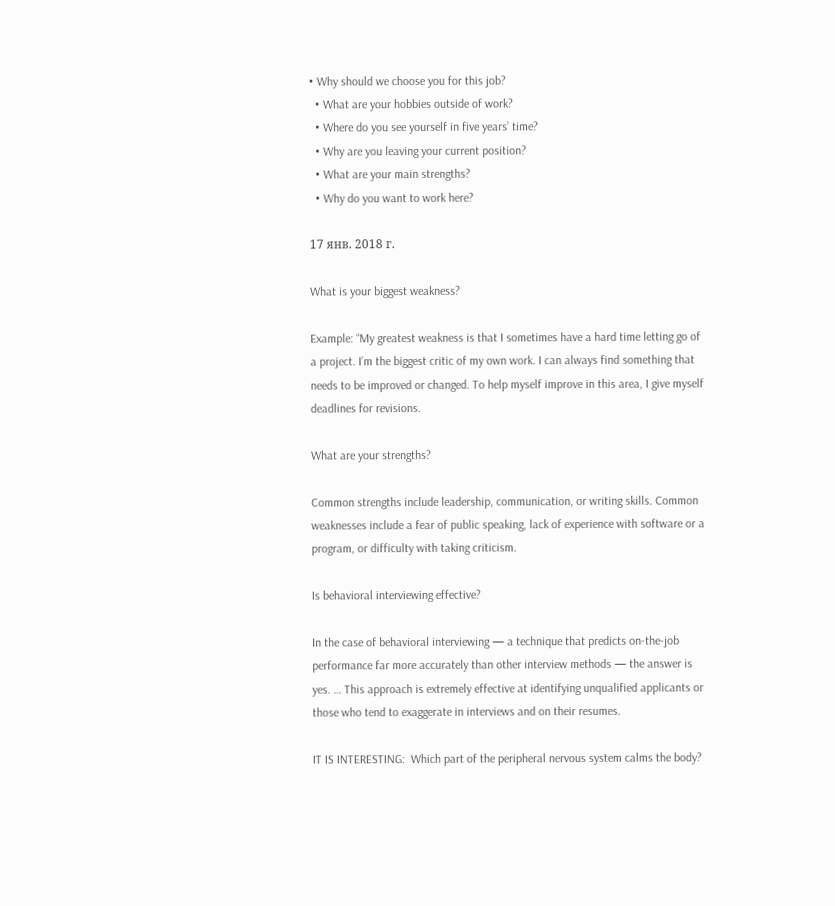• Why should we choose you for this job?
  • What are your hobbies outside of work?
  • Where do you see yourself in five years’ time?
  • Why are you leaving your current position?
  • What are your main strengths?
  • Why do you want to work here?

17 янв. 2018 г.

What is your biggest weakness?

Example: “My greatest weakness is that I sometimes have a hard time letting go of a project. I’m the biggest critic of my own work. I can always find something that needs to be improved or changed. To help myself improve in this area, I give myself deadlines for revisions.

What are your strengths?

Common strengths include leadership, communication, or writing skills. Common weaknesses include a fear of public speaking, lack of experience with software or a program, or difficulty with taking criticism.

Is behavioral interviewing effective?

In the case of behavioral interviewing — a technique that predicts on-the-job performance far more accurately than other interview methods — the answer is yes. … This approach is extremely effective at identifying unqualified applicants or those who tend to exaggerate in interviews and on their resumes.

IT IS INTERESTING:  Which part of the peripheral nervous system calms the body?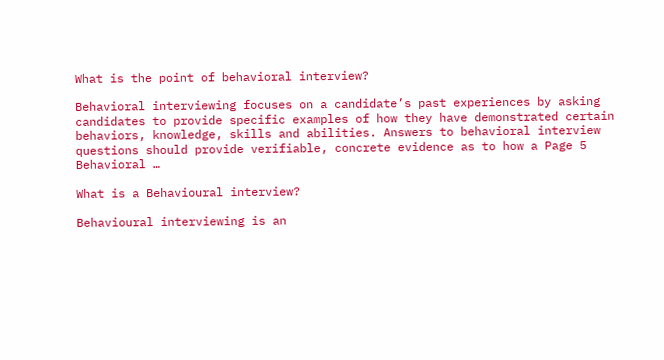What is the point of behavioral interview?

Behavioral interviewing focuses on a candidate’s past experiences by asking candidates to provide specific examples of how they have demonstrated certain behaviors, knowledge, skills and abilities. Answers to behavioral interview questions should provide verifiable, concrete evidence as to how a Page 5 Behavioral …

What is a Behavioural interview?

Behavioural interviewing is an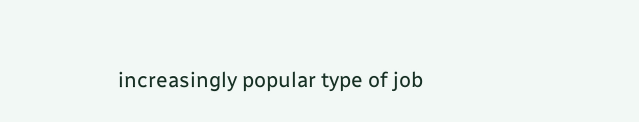increasingly popular type of job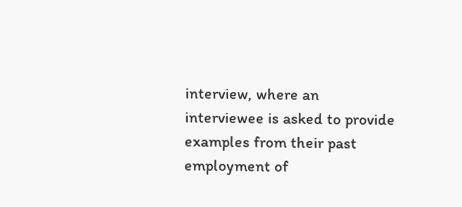interview, where an interviewee is asked to provide examples from their past employment of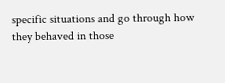specific situations and go through how they behaved in those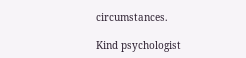circumstances.

Kind psychologist